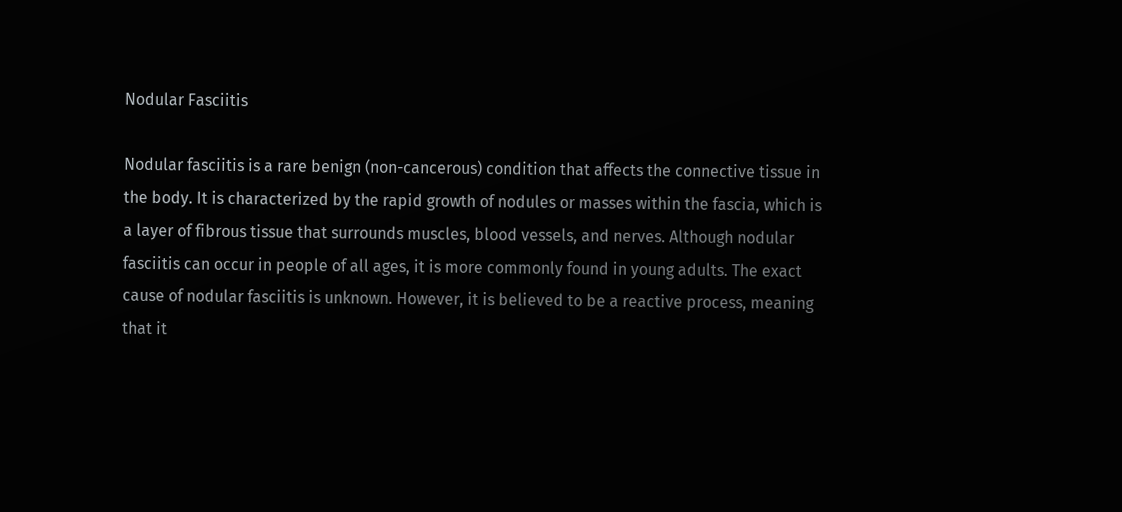Nodular Fasciitis

Nodular fasciitis is a rare benign (non-cancerous) condition that affects the connective tissue in the body. It is characterized by the rapid growth of nodules or masses within the fascia, which is a layer of fibrous tissue that surrounds muscles, blood vessels, and nerves. Although nodular fasciitis can occur in people of all ages, it is more commonly found in young adults. The exact cause of nodular fasciitis is unknown. However, it is believed to be a reactive process, meaning that it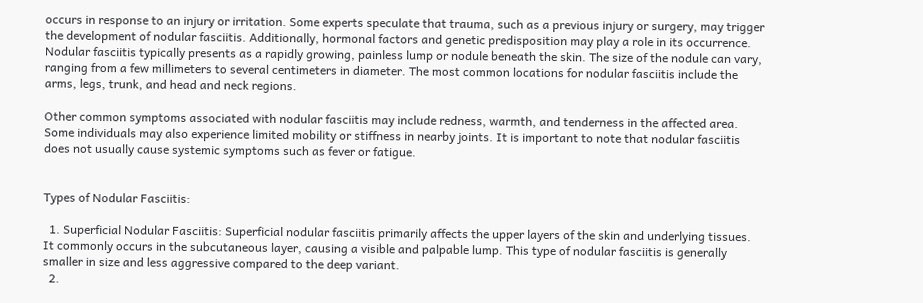occurs in response to an injury or irritation. Some experts speculate that trauma, such as a previous injury or surgery, may trigger the development of nodular fasciitis. Additionally, hormonal factors and genetic predisposition may play a role in its occurrence.  Nodular fasciitis typically presents as a rapidly growing, painless lump or nodule beneath the skin. The size of the nodule can vary, ranging from a few millimeters to several centimeters in diameter. The most common locations for nodular fasciitis include the arms, legs, trunk, and head and neck regions.

Other common symptoms associated with nodular fasciitis may include redness, warmth, and tenderness in the affected area. Some individuals may also experience limited mobility or stiffness in nearby joints. It is important to note that nodular fasciitis does not usually cause systemic symptoms such as fever or fatigue.


Types of Nodular Fasciitis:

  1. Superficial Nodular Fasciitis: Superficial nodular fasciitis primarily affects the upper layers of the skin and underlying tissues. It commonly occurs in the subcutaneous layer, causing a visible and palpable lump. This type of nodular fasciitis is generally smaller in size and less aggressive compared to the deep variant.
  2.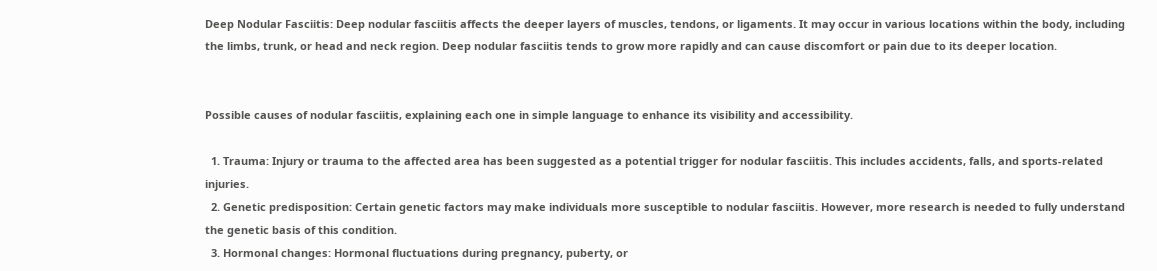Deep Nodular Fasciitis: Deep nodular fasciitis affects the deeper layers of muscles, tendons, or ligaments. It may occur in various locations within the body, including the limbs, trunk, or head and neck region. Deep nodular fasciitis tends to grow more rapidly and can cause discomfort or pain due to its deeper location.


Possible causes of nodular fasciitis, explaining each one in simple language to enhance its visibility and accessibility.

  1. Trauma: Injury or trauma to the affected area has been suggested as a potential trigger for nodular fasciitis. This includes accidents, falls, and sports-related injuries.
  2. Genetic predisposition: Certain genetic factors may make individuals more susceptible to nodular fasciitis. However, more research is needed to fully understand the genetic basis of this condition.
  3. Hormonal changes: Hormonal fluctuations during pregnancy, puberty, or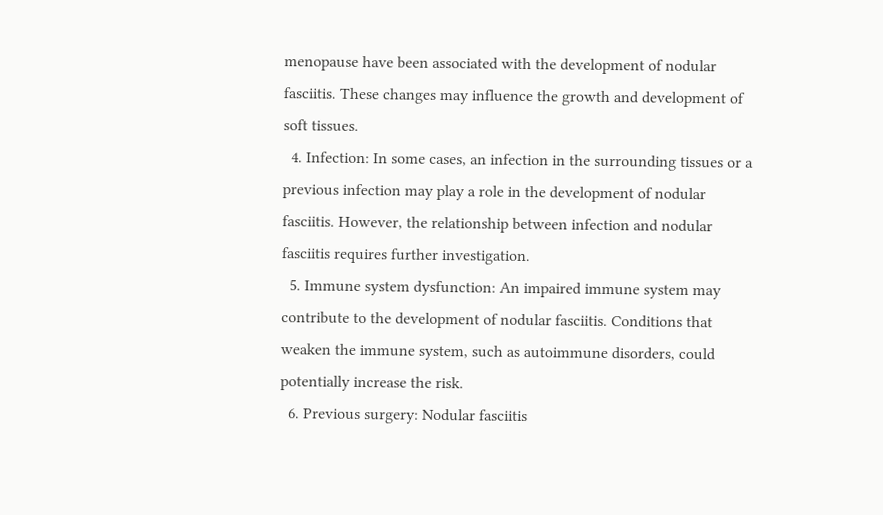menopause have been associated with the development of nodular fasciitis. These changes may influence the growth and development of soft tissues.
  4. Infection: In some cases, an infection in the surrounding tissues or a previous infection may play a role in the development of nodular fasciitis. However, the relationship between infection and nodular fasciitis requires further investigation.
  5. Immune system dysfunction: An impaired immune system may contribute to the development of nodular fasciitis. Conditions that weaken the immune system, such as autoimmune disorders, could potentially increase the risk.
  6. Previous surgery: Nodular fasciitis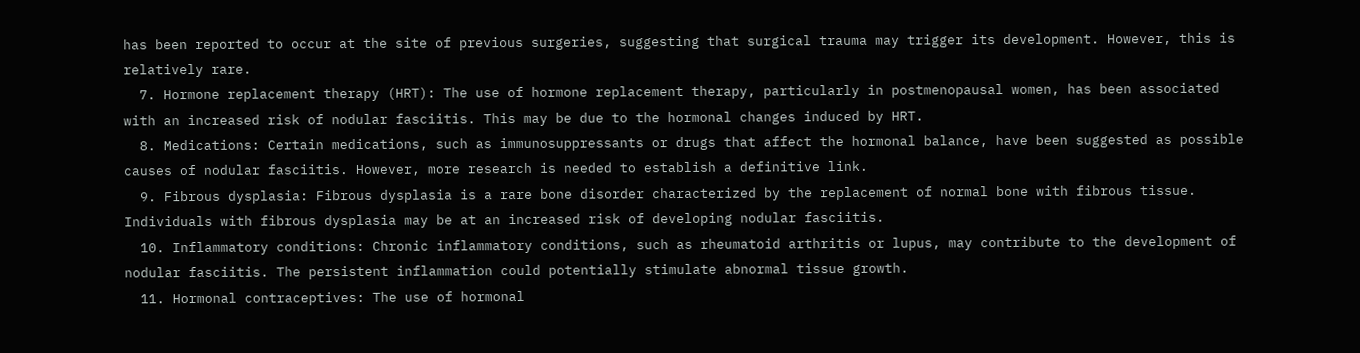has been reported to occur at the site of previous surgeries, suggesting that surgical trauma may trigger its development. However, this is relatively rare.
  7. Hormone replacement therapy (HRT): The use of hormone replacement therapy, particularly in postmenopausal women, has been associated with an increased risk of nodular fasciitis. This may be due to the hormonal changes induced by HRT.
  8. Medications: Certain medications, such as immunosuppressants or drugs that affect the hormonal balance, have been suggested as possible causes of nodular fasciitis. However, more research is needed to establish a definitive link.
  9. Fibrous dysplasia: Fibrous dysplasia is a rare bone disorder characterized by the replacement of normal bone with fibrous tissue. Individuals with fibrous dysplasia may be at an increased risk of developing nodular fasciitis.
  10. Inflammatory conditions: Chronic inflammatory conditions, such as rheumatoid arthritis or lupus, may contribute to the development of nodular fasciitis. The persistent inflammation could potentially stimulate abnormal tissue growth.
  11. Hormonal contraceptives: The use of hormonal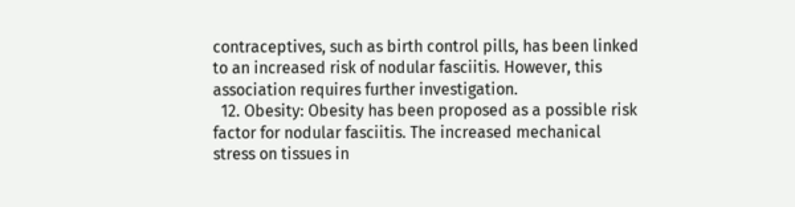contraceptives, such as birth control pills, has been linked to an increased risk of nodular fasciitis. However, this association requires further investigation.
  12. Obesity: Obesity has been proposed as a possible risk factor for nodular fasciitis. The increased mechanical stress on tissues in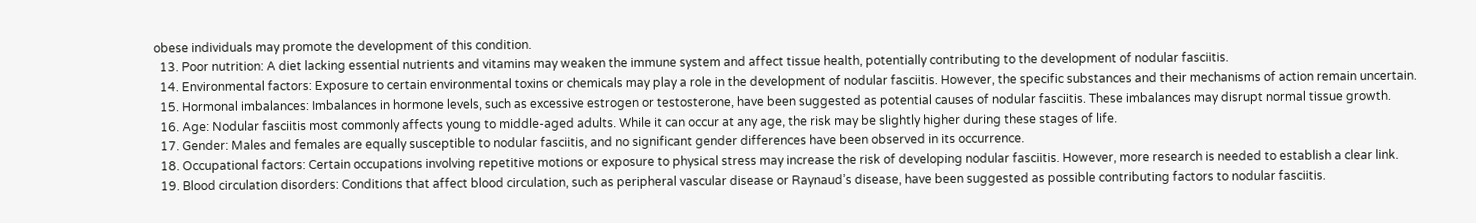obese individuals may promote the development of this condition.
  13. Poor nutrition: A diet lacking essential nutrients and vitamins may weaken the immune system and affect tissue health, potentially contributing to the development of nodular fasciitis.
  14. Environmental factors: Exposure to certain environmental toxins or chemicals may play a role in the development of nodular fasciitis. However, the specific substances and their mechanisms of action remain uncertain.
  15. Hormonal imbalances: Imbalances in hormone levels, such as excessive estrogen or testosterone, have been suggested as potential causes of nodular fasciitis. These imbalances may disrupt normal tissue growth.
  16. Age: Nodular fasciitis most commonly affects young to middle-aged adults. While it can occur at any age, the risk may be slightly higher during these stages of life.
  17. Gender: Males and females are equally susceptible to nodular fasciitis, and no significant gender differences have been observed in its occurrence.
  18. Occupational factors: Certain occupations involving repetitive motions or exposure to physical stress may increase the risk of developing nodular fasciitis. However, more research is needed to establish a clear link.
  19. Blood circulation disorders: Conditions that affect blood circulation, such as peripheral vascular disease or Raynaud’s disease, have been suggested as possible contributing factors to nodular fasciitis.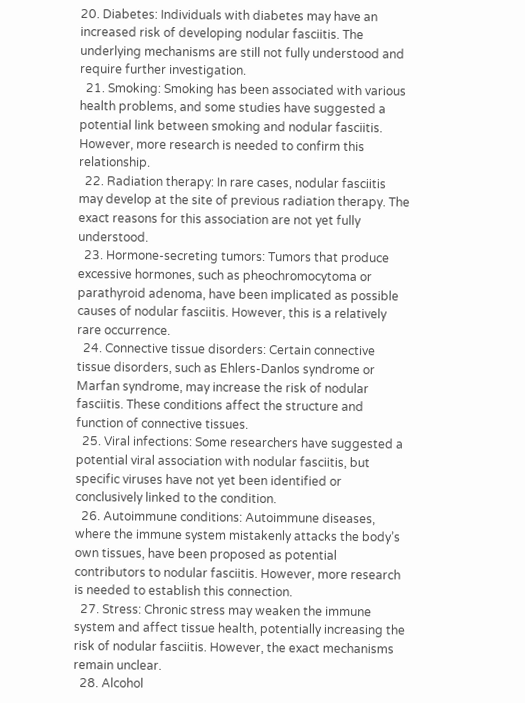20. Diabetes: Individuals with diabetes may have an increased risk of developing nodular fasciitis. The underlying mechanisms are still not fully understood and require further investigation.
  21. Smoking: Smoking has been associated with various health problems, and some studies have suggested a potential link between smoking and nodular fasciitis. However, more research is needed to confirm this relationship.
  22. Radiation therapy: In rare cases, nodular fasciitis may develop at the site of previous radiation therapy. The exact reasons for this association are not yet fully understood.
  23. Hormone-secreting tumors: Tumors that produce excessive hormones, such as pheochromocytoma or parathyroid adenoma, have been implicated as possible causes of nodular fasciitis. However, this is a relatively rare occurrence.
  24. Connective tissue disorders: Certain connective tissue disorders, such as Ehlers-Danlos syndrome or Marfan syndrome, may increase the risk of nodular fasciitis. These conditions affect the structure and function of connective tissues.
  25. Viral infections: Some researchers have suggested a potential viral association with nodular fasciitis, but specific viruses have not yet been identified or conclusively linked to the condition.
  26. Autoimmune conditions: Autoimmune diseases, where the immune system mistakenly attacks the body’s own tissues, have been proposed as potential contributors to nodular fasciitis. However, more research is needed to establish this connection.
  27. Stress: Chronic stress may weaken the immune system and affect tissue health, potentially increasing the risk of nodular fasciitis. However, the exact mechanisms remain unclear.
  28. Alcohol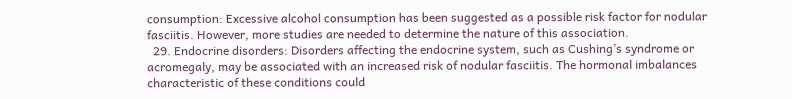consumption: Excessive alcohol consumption has been suggested as a possible risk factor for nodular fasciitis. However, more studies are needed to determine the nature of this association.
  29. Endocrine disorders: Disorders affecting the endocrine system, such as Cushing’s syndrome or acromegaly, may be associated with an increased risk of nodular fasciitis. The hormonal imbalances characteristic of these conditions could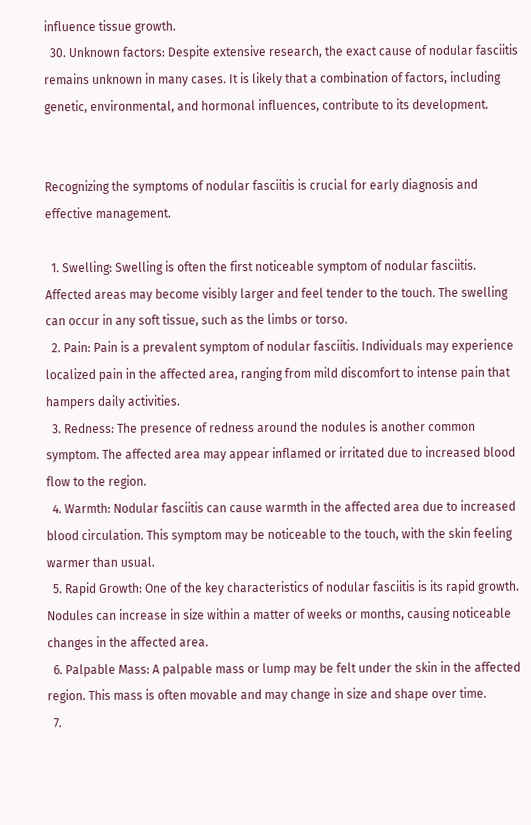influence tissue growth.
  30. Unknown factors: Despite extensive research, the exact cause of nodular fasciitis remains unknown in many cases. It is likely that a combination of factors, including genetic, environmental, and hormonal influences, contribute to its development.


Recognizing the symptoms of nodular fasciitis is crucial for early diagnosis and effective management.

  1. Swelling: Swelling is often the first noticeable symptom of nodular fasciitis. Affected areas may become visibly larger and feel tender to the touch. The swelling can occur in any soft tissue, such as the limbs or torso.
  2. Pain: Pain is a prevalent symptom of nodular fasciitis. Individuals may experience localized pain in the affected area, ranging from mild discomfort to intense pain that hampers daily activities.
  3. Redness: The presence of redness around the nodules is another common symptom. The affected area may appear inflamed or irritated due to increased blood flow to the region.
  4. Warmth: Nodular fasciitis can cause warmth in the affected area due to increased blood circulation. This symptom may be noticeable to the touch, with the skin feeling warmer than usual.
  5. Rapid Growth: One of the key characteristics of nodular fasciitis is its rapid growth. Nodules can increase in size within a matter of weeks or months, causing noticeable changes in the affected area.
  6. Palpable Mass: A palpable mass or lump may be felt under the skin in the affected region. This mass is often movable and may change in size and shape over time.
  7.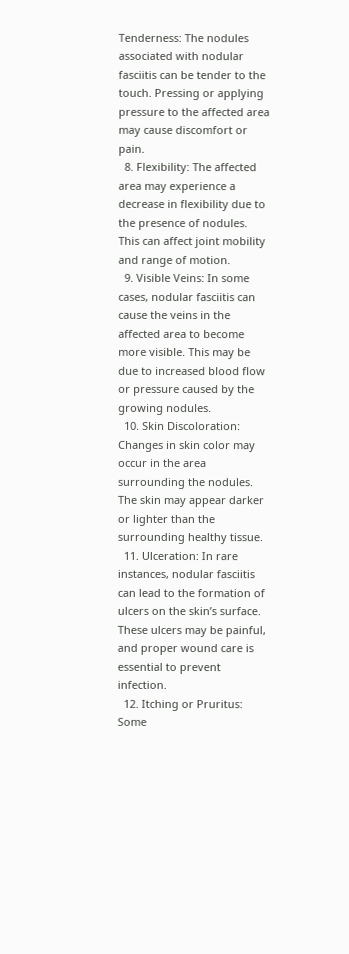Tenderness: The nodules associated with nodular fasciitis can be tender to the touch. Pressing or applying pressure to the affected area may cause discomfort or pain.
  8. Flexibility: The affected area may experience a decrease in flexibility due to the presence of nodules. This can affect joint mobility and range of motion.
  9. Visible Veins: In some cases, nodular fasciitis can cause the veins in the affected area to become more visible. This may be due to increased blood flow or pressure caused by the growing nodules.
  10. Skin Discoloration: Changes in skin color may occur in the area surrounding the nodules. The skin may appear darker or lighter than the surrounding healthy tissue.
  11. Ulceration: In rare instances, nodular fasciitis can lead to the formation of ulcers on the skin’s surface. These ulcers may be painful, and proper wound care is essential to prevent infection.
  12. Itching or Pruritus: Some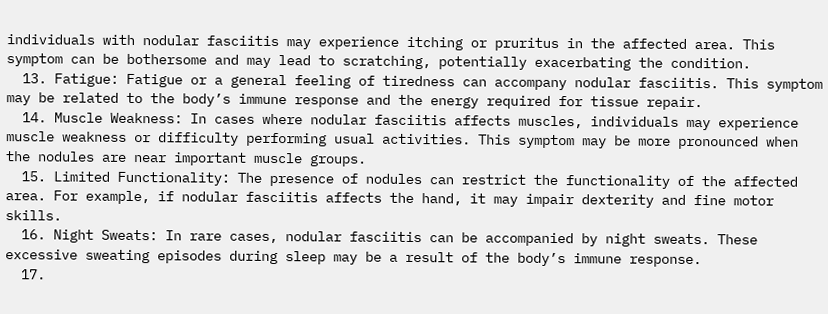individuals with nodular fasciitis may experience itching or pruritus in the affected area. This symptom can be bothersome and may lead to scratching, potentially exacerbating the condition.
  13. Fatigue: Fatigue or a general feeling of tiredness can accompany nodular fasciitis. This symptom may be related to the body’s immune response and the energy required for tissue repair.
  14. Muscle Weakness: In cases where nodular fasciitis affects muscles, individuals may experience muscle weakness or difficulty performing usual activities. This symptom may be more pronounced when the nodules are near important muscle groups.
  15. Limited Functionality: The presence of nodules can restrict the functionality of the affected area. For example, if nodular fasciitis affects the hand, it may impair dexterity and fine motor skills.
  16. Night Sweats: In rare cases, nodular fasciitis can be accompanied by night sweats. These excessive sweating episodes during sleep may be a result of the body’s immune response.
  17.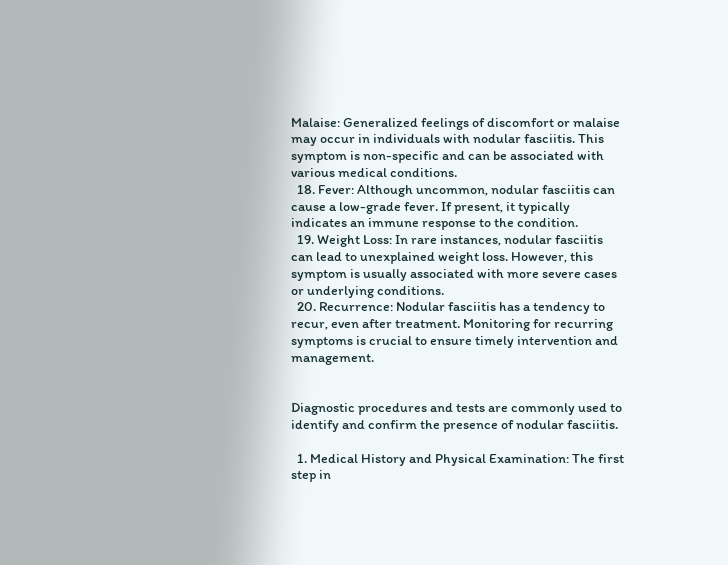Malaise: Generalized feelings of discomfort or malaise may occur in individuals with nodular fasciitis. This symptom is non-specific and can be associated with various medical conditions.
  18. Fever: Although uncommon, nodular fasciitis can cause a low-grade fever. If present, it typically indicates an immune response to the condition.
  19. Weight Loss: In rare instances, nodular fasciitis can lead to unexplained weight loss. However, this symptom is usually associated with more severe cases or underlying conditions.
  20. Recurrence: Nodular fasciitis has a tendency to recur, even after treatment. Monitoring for recurring symptoms is crucial to ensure timely intervention and management.


Diagnostic procedures and tests are commonly used to identify and confirm the presence of nodular fasciitis.

  1. Medical History and Physical Examination: The first step in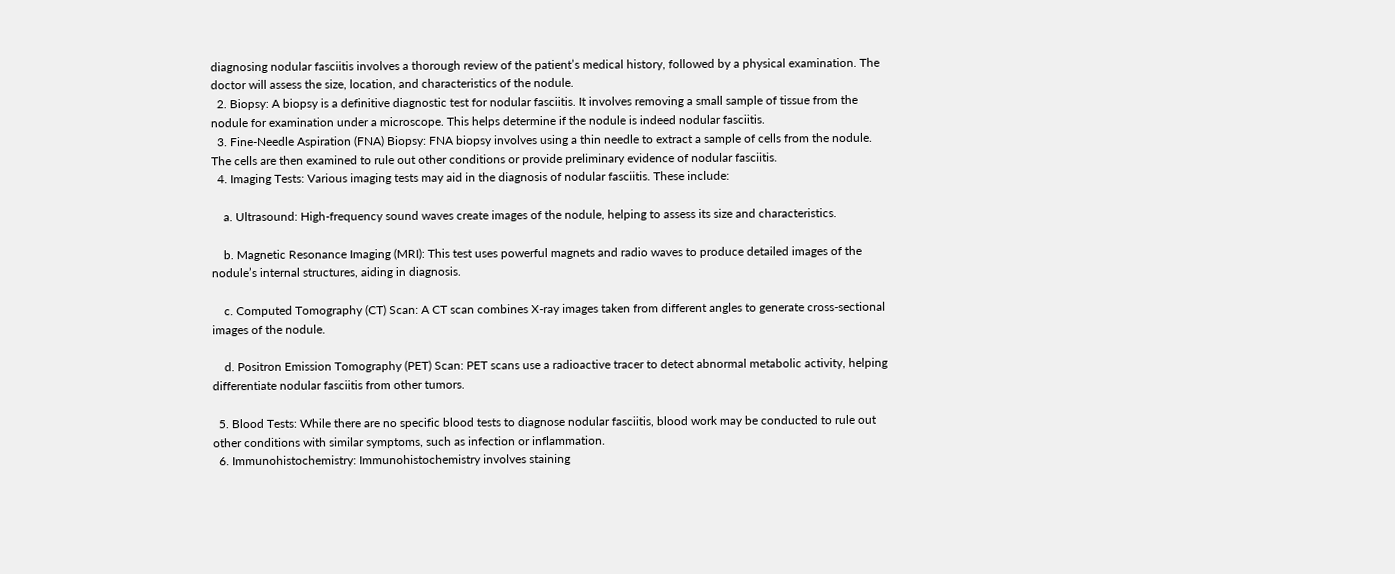diagnosing nodular fasciitis involves a thorough review of the patient’s medical history, followed by a physical examination. The doctor will assess the size, location, and characteristics of the nodule.
  2. Biopsy: A biopsy is a definitive diagnostic test for nodular fasciitis. It involves removing a small sample of tissue from the nodule for examination under a microscope. This helps determine if the nodule is indeed nodular fasciitis.
  3. Fine-Needle Aspiration (FNA) Biopsy: FNA biopsy involves using a thin needle to extract a sample of cells from the nodule. The cells are then examined to rule out other conditions or provide preliminary evidence of nodular fasciitis.
  4. Imaging Tests: Various imaging tests may aid in the diagnosis of nodular fasciitis. These include:

    a. Ultrasound: High-frequency sound waves create images of the nodule, helping to assess its size and characteristics.

    b. Magnetic Resonance Imaging (MRI): This test uses powerful magnets and radio waves to produce detailed images of the nodule’s internal structures, aiding in diagnosis.

    c. Computed Tomography (CT) Scan: A CT scan combines X-ray images taken from different angles to generate cross-sectional images of the nodule.

    d. Positron Emission Tomography (PET) Scan: PET scans use a radioactive tracer to detect abnormal metabolic activity, helping differentiate nodular fasciitis from other tumors.

  5. Blood Tests: While there are no specific blood tests to diagnose nodular fasciitis, blood work may be conducted to rule out other conditions with similar symptoms, such as infection or inflammation.
  6. Immunohistochemistry: Immunohistochemistry involves staining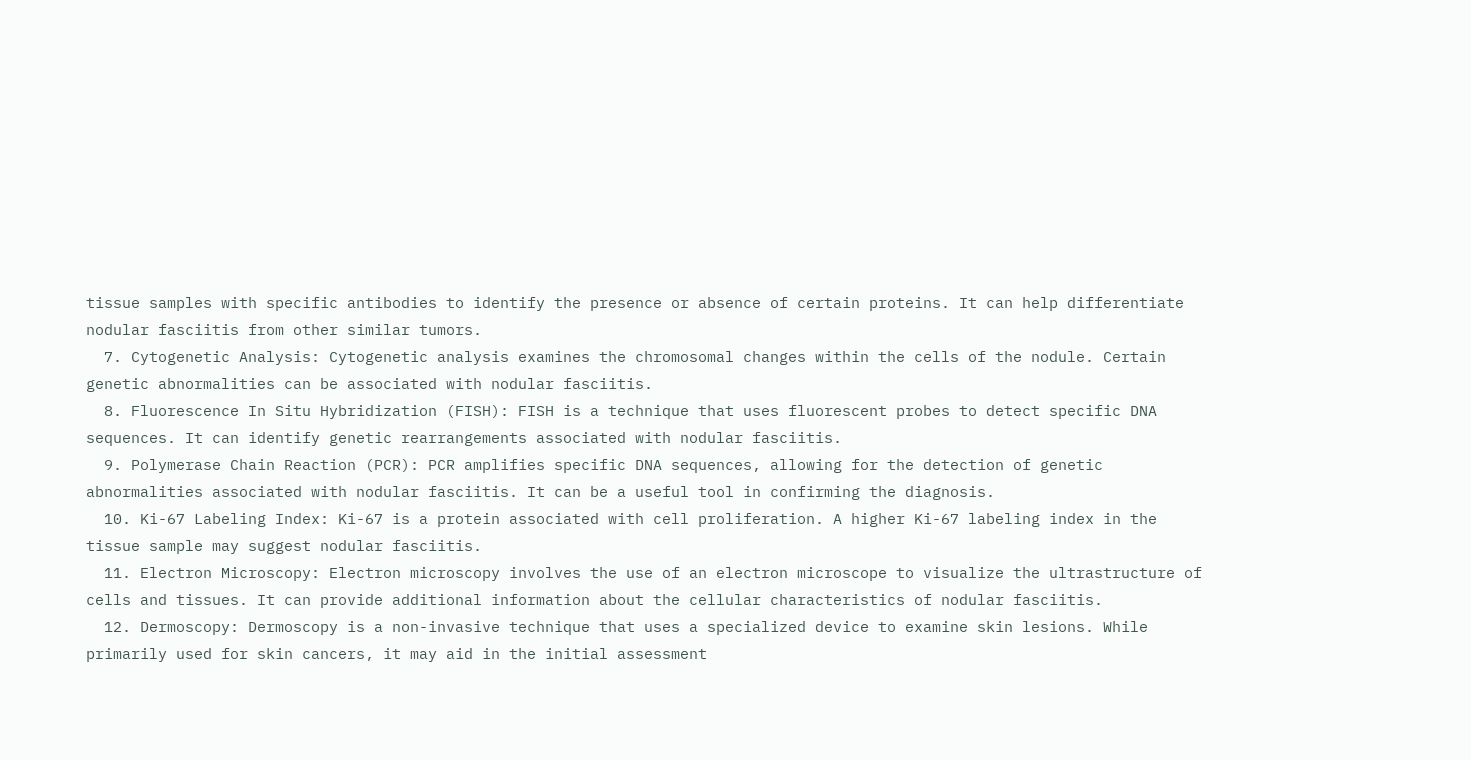tissue samples with specific antibodies to identify the presence or absence of certain proteins. It can help differentiate nodular fasciitis from other similar tumors.
  7. Cytogenetic Analysis: Cytogenetic analysis examines the chromosomal changes within the cells of the nodule. Certain genetic abnormalities can be associated with nodular fasciitis.
  8. Fluorescence In Situ Hybridization (FISH): FISH is a technique that uses fluorescent probes to detect specific DNA sequences. It can identify genetic rearrangements associated with nodular fasciitis.
  9. Polymerase Chain Reaction (PCR): PCR amplifies specific DNA sequences, allowing for the detection of genetic abnormalities associated with nodular fasciitis. It can be a useful tool in confirming the diagnosis.
  10. Ki-67 Labeling Index: Ki-67 is a protein associated with cell proliferation. A higher Ki-67 labeling index in the tissue sample may suggest nodular fasciitis.
  11. Electron Microscopy: Electron microscopy involves the use of an electron microscope to visualize the ultrastructure of cells and tissues. It can provide additional information about the cellular characteristics of nodular fasciitis.
  12. Dermoscopy: Dermoscopy is a non-invasive technique that uses a specialized device to examine skin lesions. While primarily used for skin cancers, it may aid in the initial assessment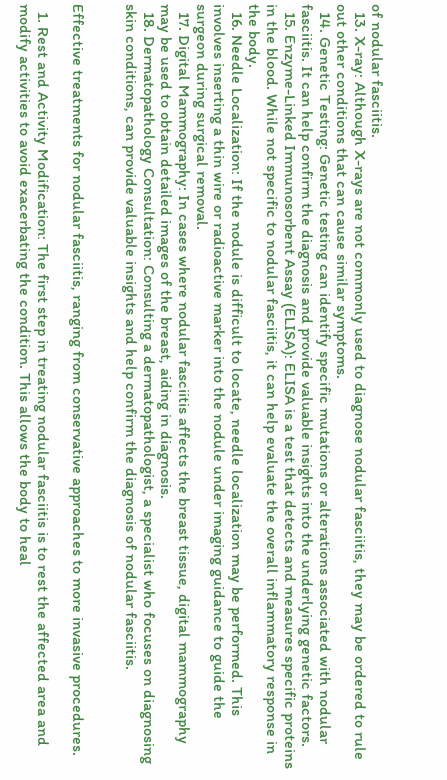of nodular fasciitis.
  13. X-ray: Although X-rays are not commonly used to diagnose nodular fasciitis, they may be ordered to rule out other conditions that can cause similar symptoms.
  14. Genetic Testing: Genetic testing can identify specific mutations or alterations associated with nodular fasciitis. It can help confirm the diagnosis and provide valuable insights into the underlying genetic factors.
  15. Enzyme-Linked Immunosorbent Assay (ELISA): ELISA is a test that detects and measures specific proteins in the blood. While not specific to nodular fasciitis, it can help evaluate the overall inflammatory response in the body.
  16. Needle Localization: If the nodule is difficult to locate, needle localization may be performed. This involves inserting a thin wire or radioactive marker into the nodule under imaging guidance to guide the surgeon during surgical removal.
  17. Digital Mammography: In cases where nodular fasciitis affects the breast tissue, digital mammography may be used to obtain detailed images of the breast, aiding in diagnosis.
  18. Dermatopathology Consultation: Consulting a dermatopathologist, a specialist who focuses on diagnosing skin conditions, can provide valuable insights and help confirm the diagnosis of nodular fasciitis.


Effective treatments for nodular fasciitis, ranging from conservative approaches to more invasive procedures.

  1. Rest and Activity Modification: The first step in treating nodular fasciitis is to rest the affected area and modify activities to avoid exacerbating the condition. This allows the body to heal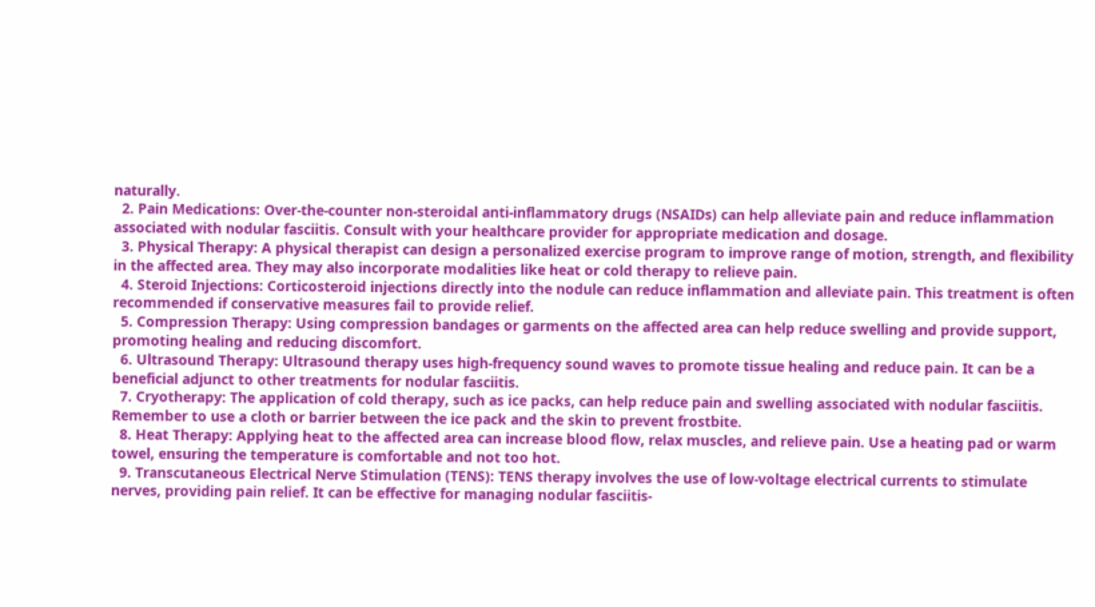naturally.
  2. Pain Medications: Over-the-counter non-steroidal anti-inflammatory drugs (NSAIDs) can help alleviate pain and reduce inflammation associated with nodular fasciitis. Consult with your healthcare provider for appropriate medication and dosage.
  3. Physical Therapy: A physical therapist can design a personalized exercise program to improve range of motion, strength, and flexibility in the affected area. They may also incorporate modalities like heat or cold therapy to relieve pain.
  4. Steroid Injections: Corticosteroid injections directly into the nodule can reduce inflammation and alleviate pain. This treatment is often recommended if conservative measures fail to provide relief.
  5. Compression Therapy: Using compression bandages or garments on the affected area can help reduce swelling and provide support, promoting healing and reducing discomfort.
  6. Ultrasound Therapy: Ultrasound therapy uses high-frequency sound waves to promote tissue healing and reduce pain. It can be a beneficial adjunct to other treatments for nodular fasciitis.
  7. Cryotherapy: The application of cold therapy, such as ice packs, can help reduce pain and swelling associated with nodular fasciitis. Remember to use a cloth or barrier between the ice pack and the skin to prevent frostbite.
  8. Heat Therapy: Applying heat to the affected area can increase blood flow, relax muscles, and relieve pain. Use a heating pad or warm towel, ensuring the temperature is comfortable and not too hot.
  9. Transcutaneous Electrical Nerve Stimulation (TENS): TENS therapy involves the use of low-voltage electrical currents to stimulate nerves, providing pain relief. It can be effective for managing nodular fasciitis-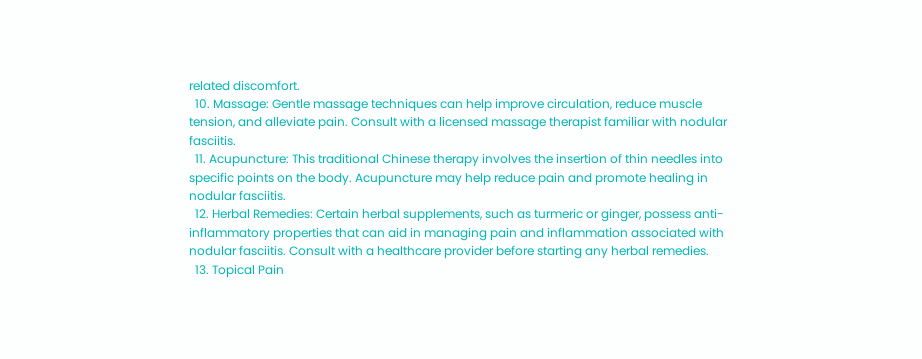related discomfort.
  10. Massage: Gentle massage techniques can help improve circulation, reduce muscle tension, and alleviate pain. Consult with a licensed massage therapist familiar with nodular fasciitis.
  11. Acupuncture: This traditional Chinese therapy involves the insertion of thin needles into specific points on the body. Acupuncture may help reduce pain and promote healing in nodular fasciitis.
  12. Herbal Remedies: Certain herbal supplements, such as turmeric or ginger, possess anti-inflammatory properties that can aid in managing pain and inflammation associated with nodular fasciitis. Consult with a healthcare provider before starting any herbal remedies.
  13. Topical Pain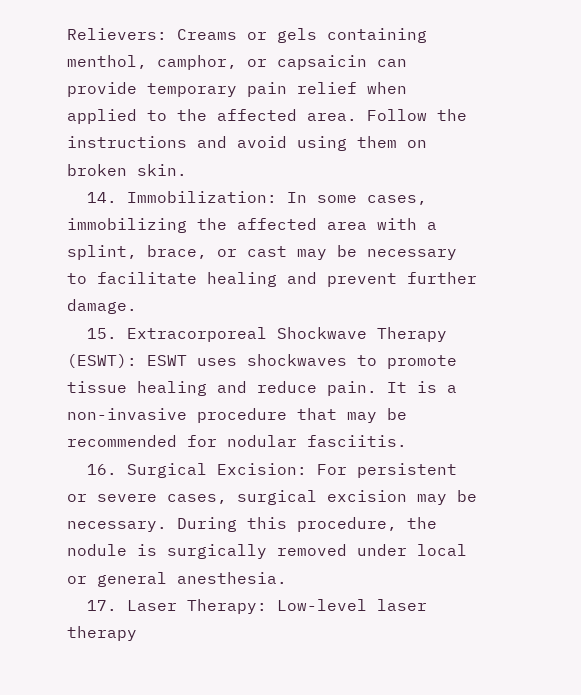Relievers: Creams or gels containing menthol, camphor, or capsaicin can provide temporary pain relief when applied to the affected area. Follow the instructions and avoid using them on broken skin.
  14. Immobilization: In some cases, immobilizing the affected area with a splint, brace, or cast may be necessary to facilitate healing and prevent further damage.
  15. Extracorporeal Shockwave Therapy (ESWT): ESWT uses shockwaves to promote tissue healing and reduce pain. It is a non-invasive procedure that may be recommended for nodular fasciitis.
  16. Surgical Excision: For persistent or severe cases, surgical excision may be necessary. During this procedure, the nodule is surgically removed under local or general anesthesia.
  17. Laser Therapy: Low-level laser therapy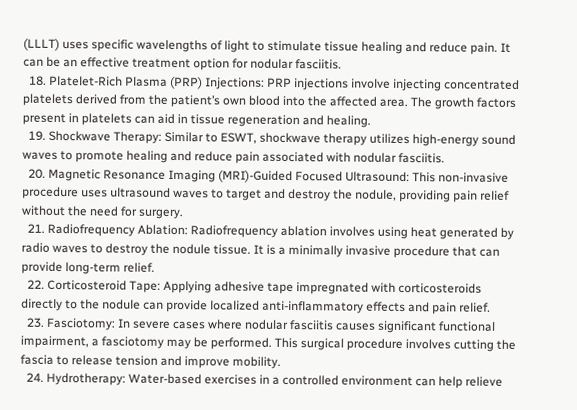(LLLT) uses specific wavelengths of light to stimulate tissue healing and reduce pain. It can be an effective treatment option for nodular fasciitis.
  18. Platelet-Rich Plasma (PRP) Injections: PRP injections involve injecting concentrated platelets derived from the patient’s own blood into the affected area. The growth factors present in platelets can aid in tissue regeneration and healing.
  19. Shockwave Therapy: Similar to ESWT, shockwave therapy utilizes high-energy sound waves to promote healing and reduce pain associated with nodular fasciitis.
  20. Magnetic Resonance Imaging (MRI)-Guided Focused Ultrasound: This non-invasive procedure uses ultrasound waves to target and destroy the nodule, providing pain relief without the need for surgery.
  21. Radiofrequency Ablation: Radiofrequency ablation involves using heat generated by radio waves to destroy the nodule tissue. It is a minimally invasive procedure that can provide long-term relief.
  22. Corticosteroid Tape: Applying adhesive tape impregnated with corticosteroids directly to the nodule can provide localized anti-inflammatory effects and pain relief.
  23. Fasciotomy: In severe cases where nodular fasciitis causes significant functional impairment, a fasciotomy may be performed. This surgical procedure involves cutting the fascia to release tension and improve mobility.
  24. Hydrotherapy: Water-based exercises in a controlled environment can help relieve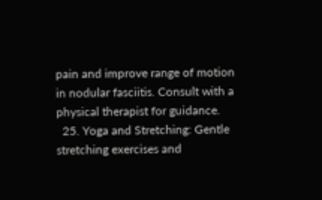pain and improve range of motion in nodular fasciitis. Consult with a physical therapist for guidance.
  25. Yoga and Stretching: Gentle stretching exercises and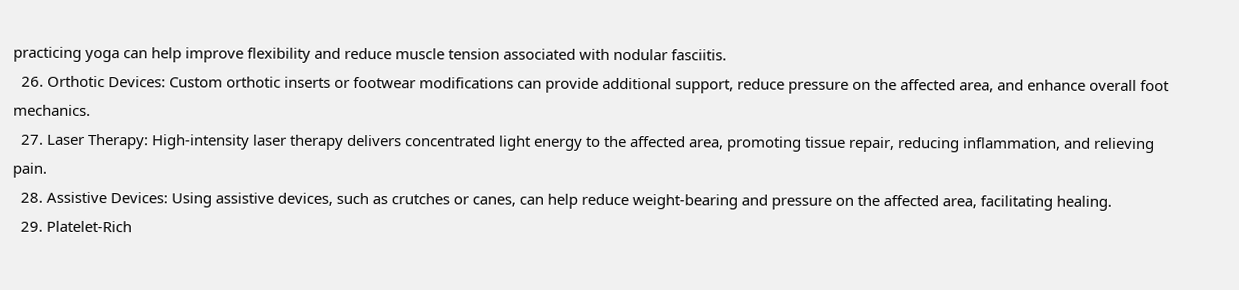practicing yoga can help improve flexibility and reduce muscle tension associated with nodular fasciitis.
  26. Orthotic Devices: Custom orthotic inserts or footwear modifications can provide additional support, reduce pressure on the affected area, and enhance overall foot mechanics.
  27. Laser Therapy: High-intensity laser therapy delivers concentrated light energy to the affected area, promoting tissue repair, reducing inflammation, and relieving pain.
  28. Assistive Devices: Using assistive devices, such as crutches or canes, can help reduce weight-bearing and pressure on the affected area, facilitating healing.
  29. Platelet-Rich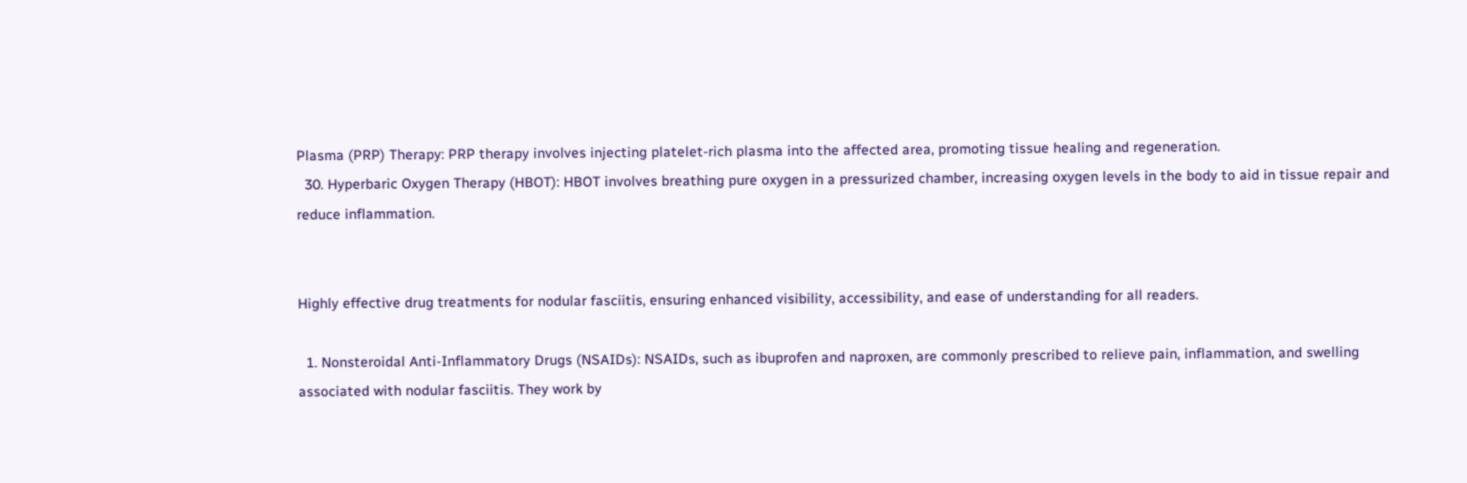Plasma (PRP) Therapy: PRP therapy involves injecting platelet-rich plasma into the affected area, promoting tissue healing and regeneration.
  30. Hyperbaric Oxygen Therapy (HBOT): HBOT involves breathing pure oxygen in a pressurized chamber, increasing oxygen levels in the body to aid in tissue repair and reduce inflammation.


Highly effective drug treatments for nodular fasciitis, ensuring enhanced visibility, accessibility, and ease of understanding for all readers.

  1. Nonsteroidal Anti-Inflammatory Drugs (NSAIDs): NSAIDs, such as ibuprofen and naproxen, are commonly prescribed to relieve pain, inflammation, and swelling associated with nodular fasciitis. They work by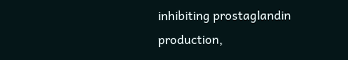inhibiting prostaglandin production,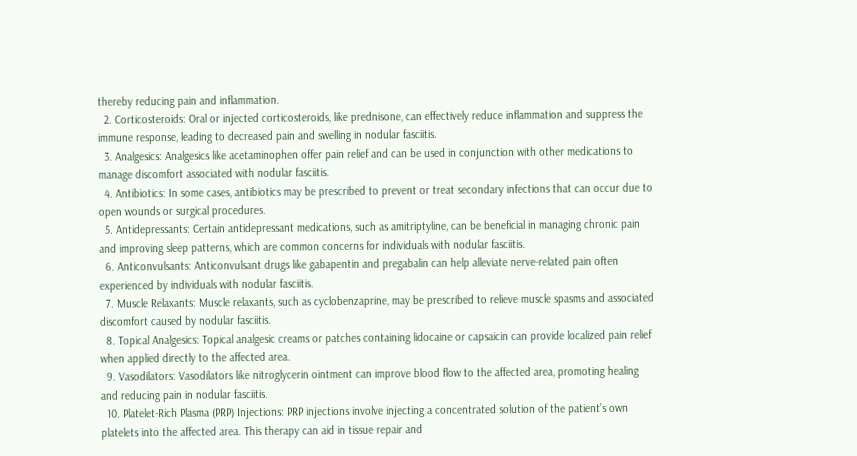thereby reducing pain and inflammation.
  2. Corticosteroids: Oral or injected corticosteroids, like prednisone, can effectively reduce inflammation and suppress the immune response, leading to decreased pain and swelling in nodular fasciitis.
  3. Analgesics: Analgesics like acetaminophen offer pain relief and can be used in conjunction with other medications to manage discomfort associated with nodular fasciitis.
  4. Antibiotics: In some cases, antibiotics may be prescribed to prevent or treat secondary infections that can occur due to open wounds or surgical procedures.
  5. Antidepressants: Certain antidepressant medications, such as amitriptyline, can be beneficial in managing chronic pain and improving sleep patterns, which are common concerns for individuals with nodular fasciitis.
  6. Anticonvulsants: Anticonvulsant drugs like gabapentin and pregabalin can help alleviate nerve-related pain often experienced by individuals with nodular fasciitis.
  7. Muscle Relaxants: Muscle relaxants, such as cyclobenzaprine, may be prescribed to relieve muscle spasms and associated discomfort caused by nodular fasciitis.
  8. Topical Analgesics: Topical analgesic creams or patches containing lidocaine or capsaicin can provide localized pain relief when applied directly to the affected area.
  9. Vasodilators: Vasodilators like nitroglycerin ointment can improve blood flow to the affected area, promoting healing and reducing pain in nodular fasciitis.
  10. Platelet-Rich Plasma (PRP) Injections: PRP injections involve injecting a concentrated solution of the patient’s own platelets into the affected area. This therapy can aid in tissue repair and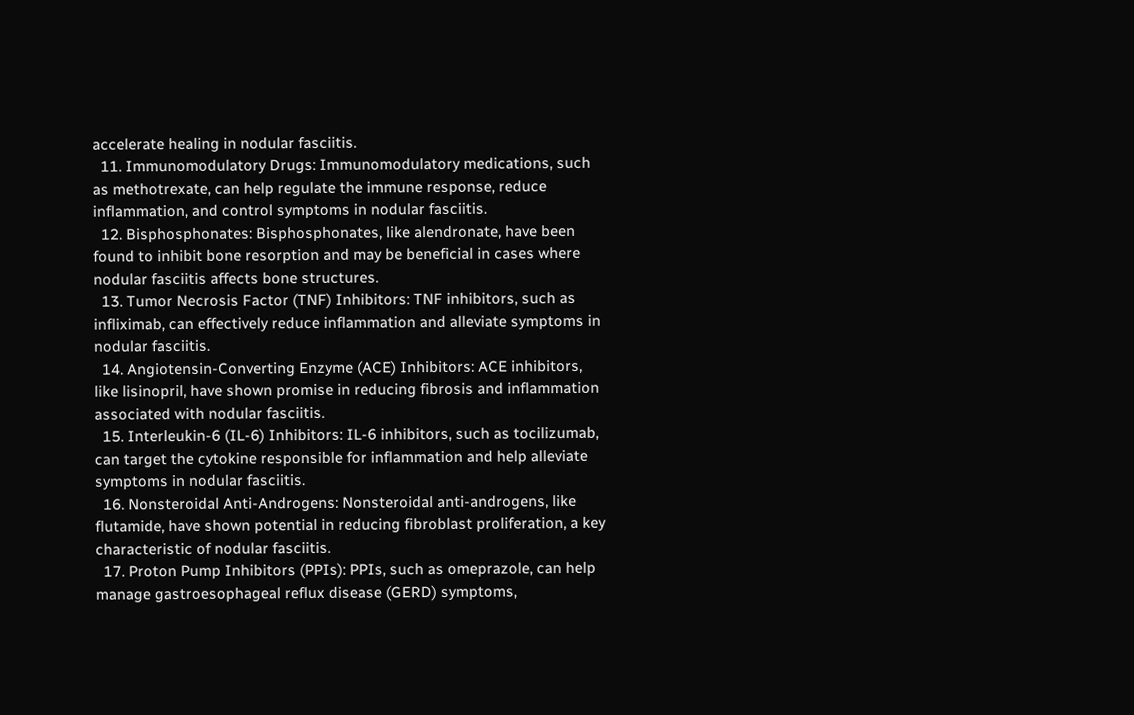accelerate healing in nodular fasciitis.
  11. Immunomodulatory Drugs: Immunomodulatory medications, such as methotrexate, can help regulate the immune response, reduce inflammation, and control symptoms in nodular fasciitis.
  12. Bisphosphonates: Bisphosphonates, like alendronate, have been found to inhibit bone resorption and may be beneficial in cases where nodular fasciitis affects bone structures.
  13. Tumor Necrosis Factor (TNF) Inhibitors: TNF inhibitors, such as infliximab, can effectively reduce inflammation and alleviate symptoms in nodular fasciitis.
  14. Angiotensin-Converting Enzyme (ACE) Inhibitors: ACE inhibitors, like lisinopril, have shown promise in reducing fibrosis and inflammation associated with nodular fasciitis.
  15. Interleukin-6 (IL-6) Inhibitors: IL-6 inhibitors, such as tocilizumab, can target the cytokine responsible for inflammation and help alleviate symptoms in nodular fasciitis.
  16. Nonsteroidal Anti-Androgens: Nonsteroidal anti-androgens, like flutamide, have shown potential in reducing fibroblast proliferation, a key characteristic of nodular fasciitis.
  17. Proton Pump Inhibitors (PPIs): PPIs, such as omeprazole, can help manage gastroesophageal reflux disease (GERD) symptoms,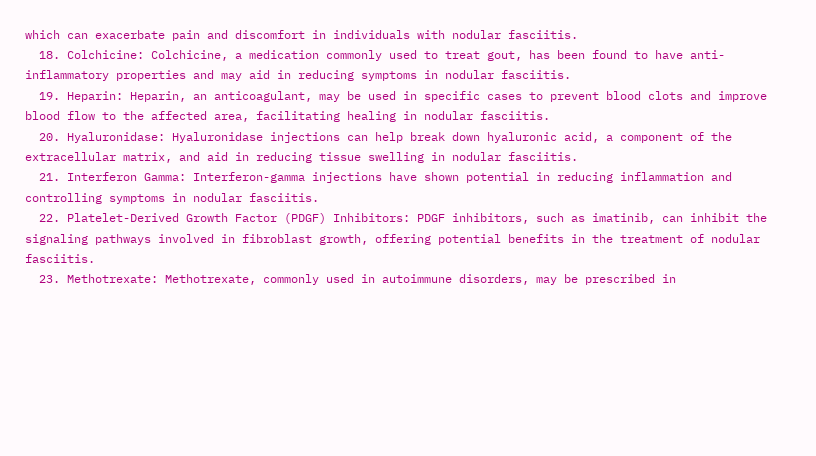which can exacerbate pain and discomfort in individuals with nodular fasciitis.
  18. Colchicine: Colchicine, a medication commonly used to treat gout, has been found to have anti-inflammatory properties and may aid in reducing symptoms in nodular fasciitis.
  19. Heparin: Heparin, an anticoagulant, may be used in specific cases to prevent blood clots and improve blood flow to the affected area, facilitating healing in nodular fasciitis.
  20. Hyaluronidase: Hyaluronidase injections can help break down hyaluronic acid, a component of the extracellular matrix, and aid in reducing tissue swelling in nodular fasciitis.
  21. Interferon Gamma: Interferon-gamma injections have shown potential in reducing inflammation and controlling symptoms in nodular fasciitis.
  22. Platelet-Derived Growth Factor (PDGF) Inhibitors: PDGF inhibitors, such as imatinib, can inhibit the signaling pathways involved in fibroblast growth, offering potential benefits in the treatment of nodular fasciitis.
  23. Methotrexate: Methotrexate, commonly used in autoimmune disorders, may be prescribed in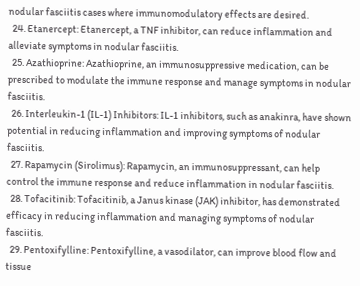nodular fasciitis cases where immunomodulatory effects are desired.
  24. Etanercept: Etanercept, a TNF inhibitor, can reduce inflammation and alleviate symptoms in nodular fasciitis.
  25. Azathioprine: Azathioprine, an immunosuppressive medication, can be prescribed to modulate the immune response and manage symptoms in nodular fasciitis.
  26. Interleukin-1 (IL-1) Inhibitors: IL-1 inhibitors, such as anakinra, have shown potential in reducing inflammation and improving symptoms of nodular fasciitis.
  27. Rapamycin (Sirolimus): Rapamycin, an immunosuppressant, can help control the immune response and reduce inflammation in nodular fasciitis.
  28. Tofacitinib: Tofacitinib, a Janus kinase (JAK) inhibitor, has demonstrated efficacy in reducing inflammation and managing symptoms of nodular fasciitis.
  29. Pentoxifylline: Pentoxifylline, a vasodilator, can improve blood flow and tissue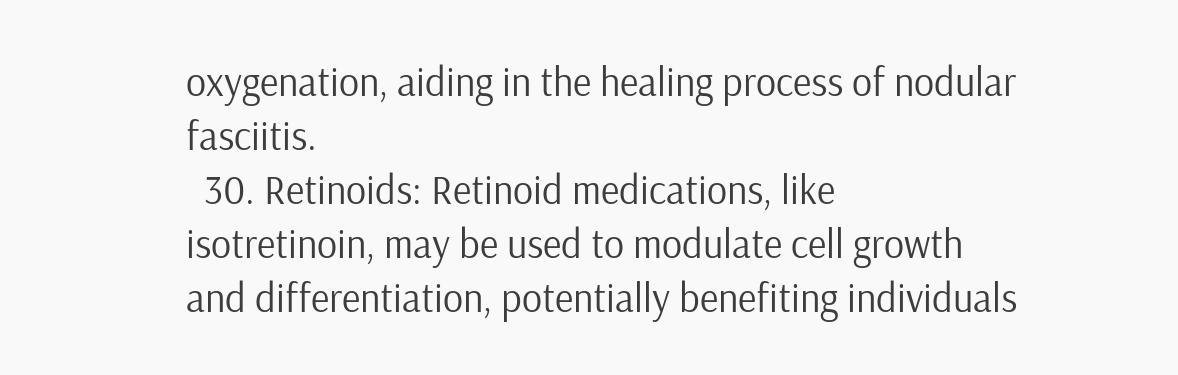oxygenation, aiding in the healing process of nodular fasciitis.
  30. Retinoids: Retinoid medications, like isotretinoin, may be used to modulate cell growth and differentiation, potentially benefiting individuals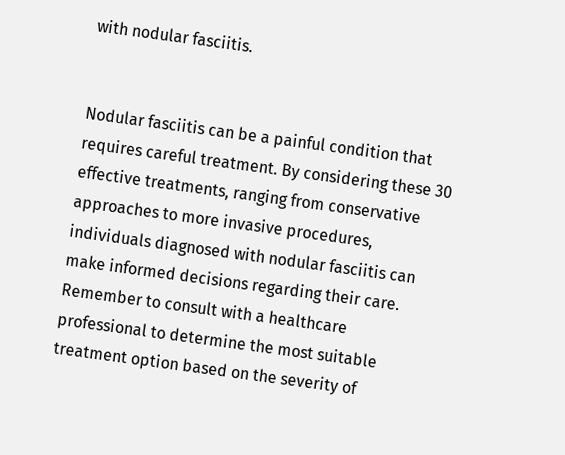with nodular fasciitis.


Nodular fasciitis can be a painful condition that requires careful treatment. By considering these 30 effective treatments, ranging from conservative approaches to more invasive procedures, individuals diagnosed with nodular fasciitis can make informed decisions regarding their care. Remember to consult with a healthcare professional to determine the most suitable treatment option based on the severity of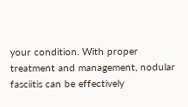your condition. With proper treatment and management, nodular fasciitis can be effectively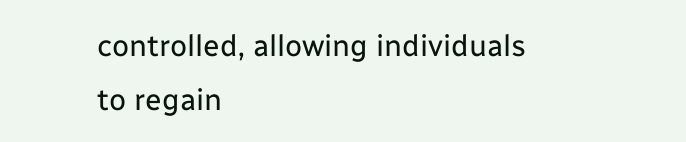controlled, allowing individuals to regain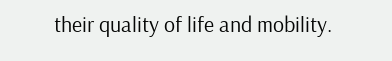their quality of life and mobility.